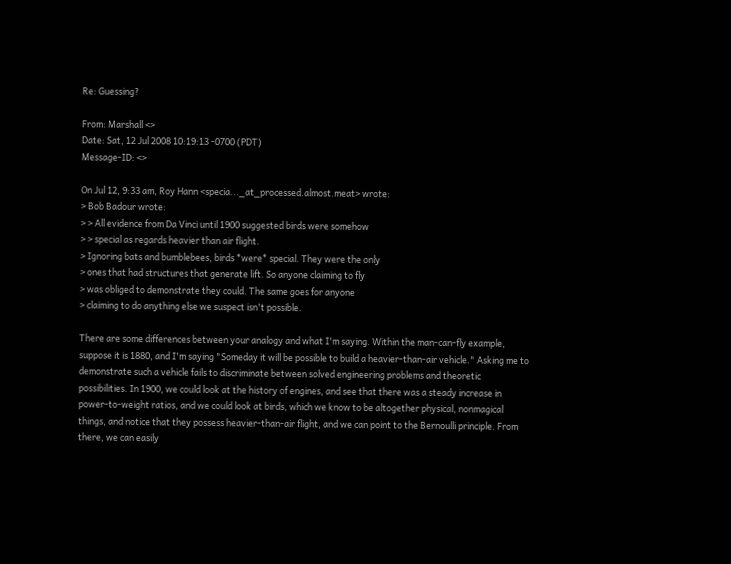Re: Guessing?

From: Marshall <>
Date: Sat, 12 Jul 2008 10:19:13 -0700 (PDT)
Message-ID: <>

On Jul 12, 9:33 am, Roy Hann <specia..._at_processed.almost.meat> wrote:
> Bob Badour wrote:
> > All evidence from Da Vinci until 1900 suggested birds were somehow
> > special as regards heavier than air flight.
> Ignoring bats and bumblebees, birds *were* special. They were the only
> ones that had structures that generate lift. So anyone claiming to fly
> was obliged to demonstrate they could. The same goes for anyone
> claiming to do anything else we suspect isn't possible.

There are some differences between your analogy and what I'm saying. Within the man-can-fly example, suppose it is 1880, and I'm saying "Someday it will be possible to build a heavier-than-air vehicle." Asking me to demonstrate such a vehicle fails to discriminate between solved engineering problems and theoretic possibilities. In 1900, we could look at the history of engines, and see that there was a steady increase in power-to-weight ratios, and we could look at birds, which we know to be altogether physical, nonmagical things, and notice that they possess heavier-than-air flight, and we can point to the Bernoulli principle. From there, we can easily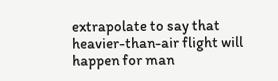extrapolate to say that heavier-than-air flight will happen for man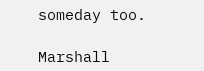someday too.

Marshall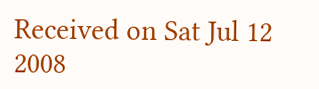Received on Sat Jul 12 2008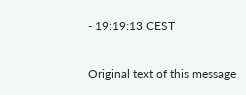- 19:19:13 CEST

Original text of this message